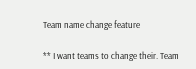Team name change feature

** I want teams to change their. Team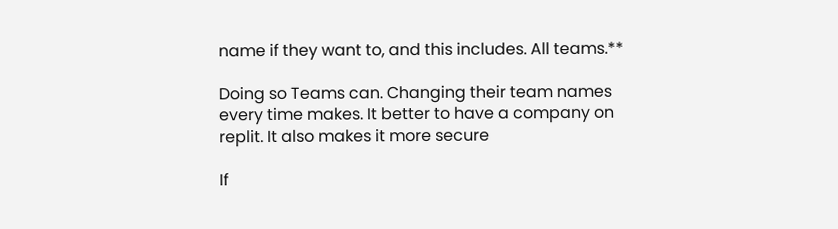name if they want to, and this includes. All teams.**

Doing so Teams can. Changing their team names every time makes. It better to have a company on replit. It also makes it more secure

If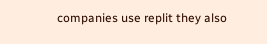companies use replit they also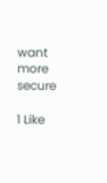want more secure

1 Like